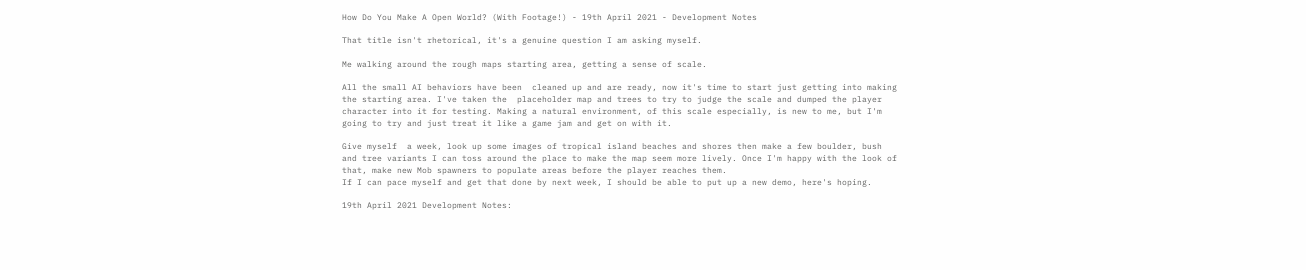How Do You Make A Open World? (With Footage!) - 19th April 2021 - Development Notes

That title isn't rhetorical, it's a genuine question I am asking myself.

Me walking around the rough maps starting area, getting a sense of scale.

All the small AI behaviors have been  cleaned up and are ready, now it's time to start just getting into making the starting area. I've taken the  placeholder map and trees to try to judge the scale and dumped the player character into it for testing. Making a natural environment, of this scale especially, is new to me, but I'm going to try and just treat it like a game jam and get on with it.

Give myself  a week, look up some images of tropical island beaches and shores then make a few boulder, bush and tree variants I can toss around the place to make the map seem more lively. Once I'm happy with the look of that, make new Mob spawners to populate areas before the player reaches them.
If I can pace myself and get that done by next week, I should be able to put up a new demo, here's hoping.

19th April 2021 Development Notes: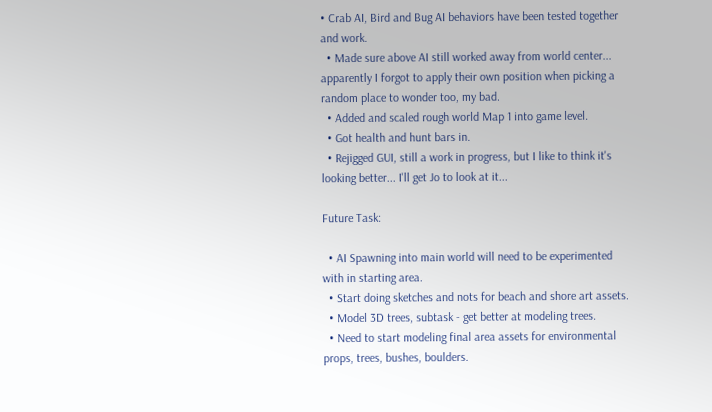• Crab AI, Bird and Bug AI behaviors have been tested together and work.
  • Made sure above AI still worked away from world center... apparently I forgot to apply their own position when picking a random place to wonder too, my bad.
  • Added and scaled rough world Map 1 into game level.
  • Got health and hunt bars in.
  • Rejigged GUI, still a work in progress, but I like to think it's looking better... I'll get Jo to look at it...

Future Task:

  • AI Spawning into main world will need to be experimented with in starting area.
  • Start doing sketches and nots for beach and shore art assets.
  • Model 3D trees, subtask - get better at modeling trees.
  • Need to start modeling final area assets for environmental props, trees, bushes, boulders.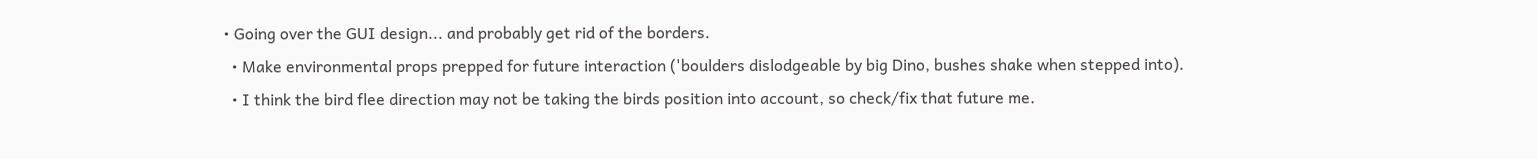• Going over the GUI design... and probably get rid of the borders.
  • Make environmental props prepped for future interaction ('boulders dislodgeable by big Dino, bushes shake when stepped into).
  • I think the bird flee direction may not be taking the birds position into account, so check/fix that future me.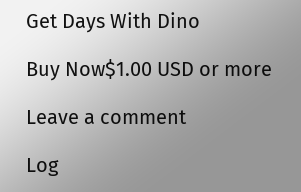Get Days With Dino

Buy Now$1.00 USD or more

Leave a comment

Log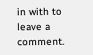in with to leave a comment.